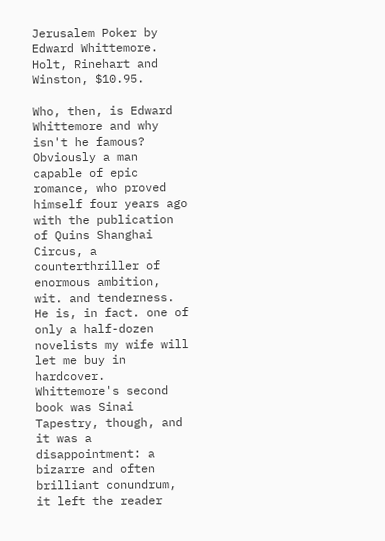Jerusalem Poker by Edward Whittemore. Holt, Rinehart and Winston, $10.95.

Who, then, is Edward Whittemore and why isn't he famous? Obviously a man capable of epic romance, who proved himself four years ago with the publication of Quins Shanghai Circus, a counterthriller of enormous ambition, wit. and tenderness. He is, in fact. one of only a half-dozen novelists my wife will let me buy in hardcover. Whittemore's second book was Sinai Tapestry, though, and it was a disappointment: a bizarre and often brilliant conundrum, it left the reader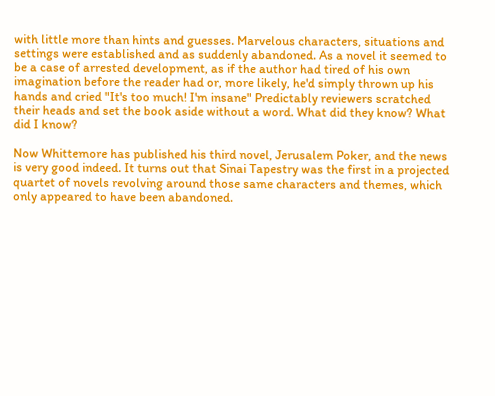with little more than hints and guesses. Marvelous characters, situations and settings were established and as suddenly abandoned. As a novel it seemed to be a case of arrested development, as if the author had tired of his own imagination before the reader had or, more likely, he'd simply thrown up his hands and cried "It's too much! I'm insane" Predictably reviewers scratched their heads and set the book aside without a word. What did they know? What did I know?

Now Whittemore has published his third novel, Jerusalem Poker, and the news is very good indeed. It turns out that Sinai Tapestry was the first in a projected quartet of novels revolving around those same characters and themes, which only appeared to have been abandoned.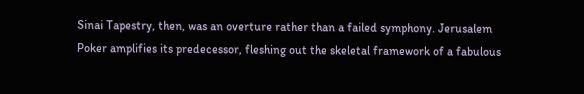Sinai Tapestry, then, was an overture rather than a failed symphony. Jerusalem Poker amplifies its predecessor, fleshing out the skeletal framework of a fabulous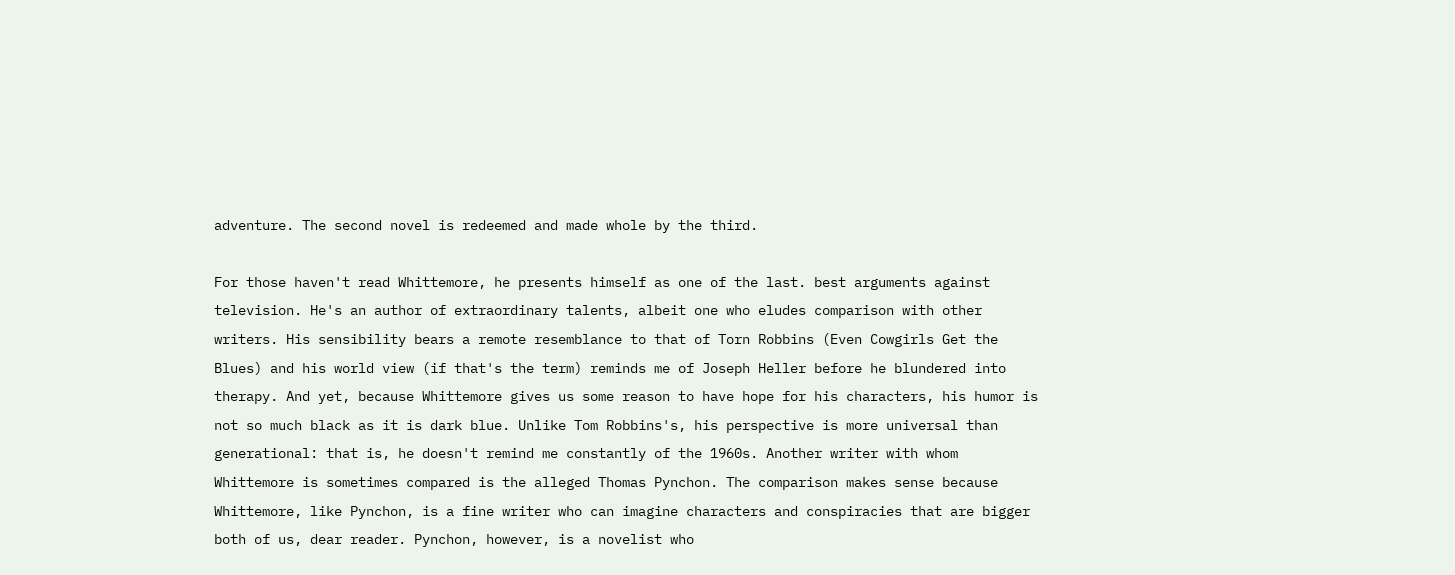adventure. The second novel is redeemed and made whole by the third.

For those haven't read Whittemore, he presents himself as one of the last. best arguments against television. He's an author of extraordinary talents, albeit one who eludes comparison with other writers. His sensibility bears a remote resemblance to that of Torn Robbins (Even Cowgirls Get the Blues) and his world view (if that's the term) reminds me of Joseph Heller before he blundered into therapy. And yet, because Whittemore gives us some reason to have hope for his characters, his humor is not so much black as it is dark blue. Unlike Tom Robbins's, his perspective is more universal than generational: that is, he doesn't remind me constantly of the 1960s. Another writer with whom Whittemore is sometimes compared is the alleged Thomas Pynchon. The comparison makes sense because Whittemore, like Pynchon, is a fine writer who can imagine characters and conspiracies that are bigger both of us, dear reader. Pynchon, however, is a novelist who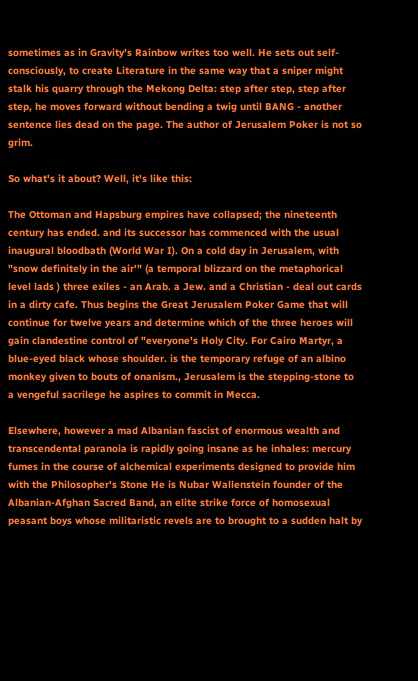sometimes as in Gravity's Rainbow writes too well. He sets out self-consciously, to create Literature in the same way that a sniper might stalk his quarry through the Mekong Delta: step after step, step after step, he moves forward without bending a twig until BANG - another sentence lies dead on the page. The author of Jerusalem Poker is not so grim.

So what's it about? Well, it's like this:

The Ottoman and Hapsburg empires have collapsed; the nineteenth century has ended. and its successor has commenced with the usual inaugural bloodbath (World War I). On a cold day in Jerusalem, with "snow definitely in the air'" (a temporal blizzard on the metaphorical level lads ) three exiles - an Arab. a Jew. and a Christian - deal out cards in a dirty cafe. Thus begins the Great Jerusalem Poker Game that will continue for twelve years and determine which of the three heroes will gain clandestine control of "everyone's Holy City. For Cairo Martyr, a blue-eyed black whose shoulder. is the temporary refuge of an albino monkey given to bouts of onanism., Jerusalem is the stepping-stone to a vengeful sacrilege he aspires to commit in Mecca.

Elsewhere, however a mad Albanian fascist of enormous wealth and transcendental paranoia is rapidly going insane as he inhales: mercury fumes in the course of alchemical experiments designed to provide him with the Philosopher's Stone He is Nubar Wallenstein founder of the Albanian-Afghan Sacred Band, an elite strike force of homosexual peasant boys whose militaristic revels are to brought to a sudden halt by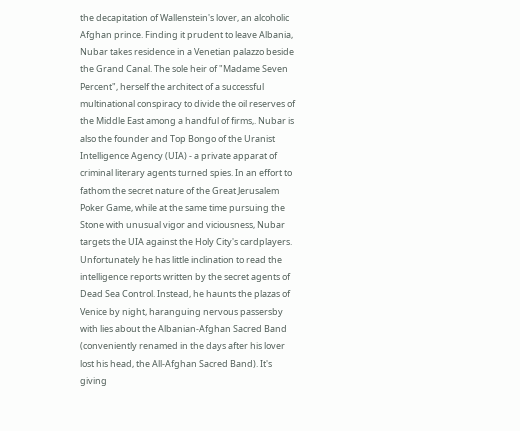the decapitation of Wallenstein's lover, an alcoholic Afghan prince. Finding it prudent to leave Albania, Nubar takes residence in a Venetian palazzo beside the Grand Canal. The sole heir of "Madame Seven Percent", herself the architect of a successful multinational conspiracy to divide the oil reserves of the Middle East among a handful of firms,. Nubar is also the founder and Top Bongo of the Uranist Intelligence Agency (UIA) - a private apparat of criminal literary agents turned spies. In an effort to fathom the secret nature of the Great Jerusalem Poker Game, while at the same time pursuing the Stone with unusual vigor and viciousness, Nubar targets the UIA against the Holy City's cardplayers. Unfortunately he has little inclination to read the intelligence reports written by the secret agents of Dead Sea Control. Instead, he haunts the plazas of Venice by night, haranguing nervous passersby with lies about the Albanian-Afghan Sacred Band (conveniently renamed in the days after his lover lost his head, the All-Afghan Sacred Band). It's giving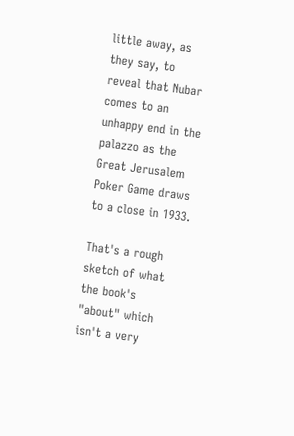little away, as they say, to reveal that Nubar comes to an unhappy end in the palazzo as the Great Jerusalem Poker Game draws to a close in 1933.

That's a rough sketch of what the book's "about" which isn't a very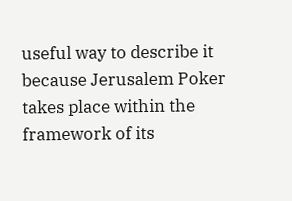useful way to describe it because Jerusalem Poker takes place within the framework of its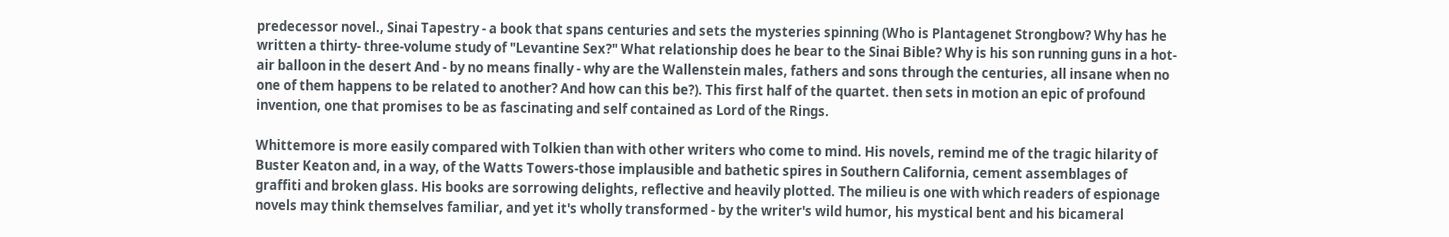predecessor novel., Sinai Tapestry - a book that spans centuries and sets the mysteries spinning (Who is Plantagenet Strongbow? Why has he written a thirty- three-volume study of "Levantine Sex?" What relationship does he bear to the Sinai Bible? Why is his son running guns in a hot-air balloon in the desert And - by no means finally - why are the Wallenstein males, fathers and sons through the centuries, all insane when no one of them happens to be related to another? And how can this be?). This first half of the quartet. then sets in motion an epic of profound invention, one that promises to be as fascinating and self contained as Lord of the Rings.

Whittemore is more easily compared with Tolkien than with other writers who come to mind. His novels, remind me of the tragic hilarity of Buster Keaton and, in a way, of the Watts Towers-those implausible and bathetic spires in Southern California, cement assemblages of graffiti and broken glass. His books are sorrowing delights, reflective and heavily plotted. The milieu is one with which readers of espionage novels may think themselves familiar, and yet it's wholly transformed - by the writer's wild humor, his mystical bent and his bicameral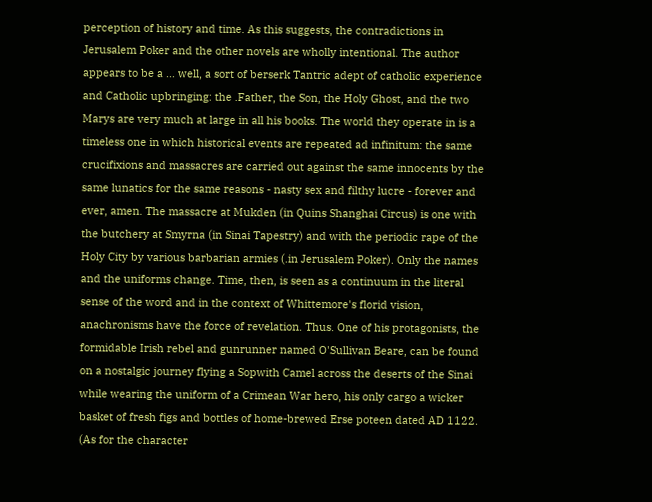perception of history and time. As this suggests, the contradictions in Jerusalem Poker and the other novels are wholly intentional. The author appears to be a ... well, a sort of berserk Tantric adept of catholic experience and Catholic upbringing: the .Father, the Son, the Holy Ghost, and the two Marys are very much at large in all his books. The world they operate in is a timeless one in which historical events are repeated ad infinitum: the same crucifixions and massacres are carried out against the same innocents by the same lunatics for the same reasons - nasty sex and filthy lucre - forever and ever, amen. The massacre at Mukden (in Quins Shanghai Circus) is one with the butchery at Smyrna (in Sinai Tapestry) and with the periodic rape of the Holy City by various barbarian armies (.in Jerusalem Poker). Only the names and the uniforms change. Time, then, is seen as a continuum in the literal sense of the word and in the context of Whittemore's florid vision, anachronisms have the force of revelation. Thus. One of his protagonists, the formidable Irish rebel and gunrunner named O'Sullivan Beare, can be found on a nostalgic journey flying a Sopwith Camel across the deserts of the Sinai while wearing the uniform of a Crimean War hero, his only cargo a wicker basket of fresh figs and bottles of home-brewed Erse poteen dated AD 1122. (As for the character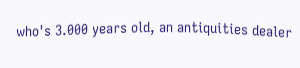who's 3.000 years old, an antiquities dealer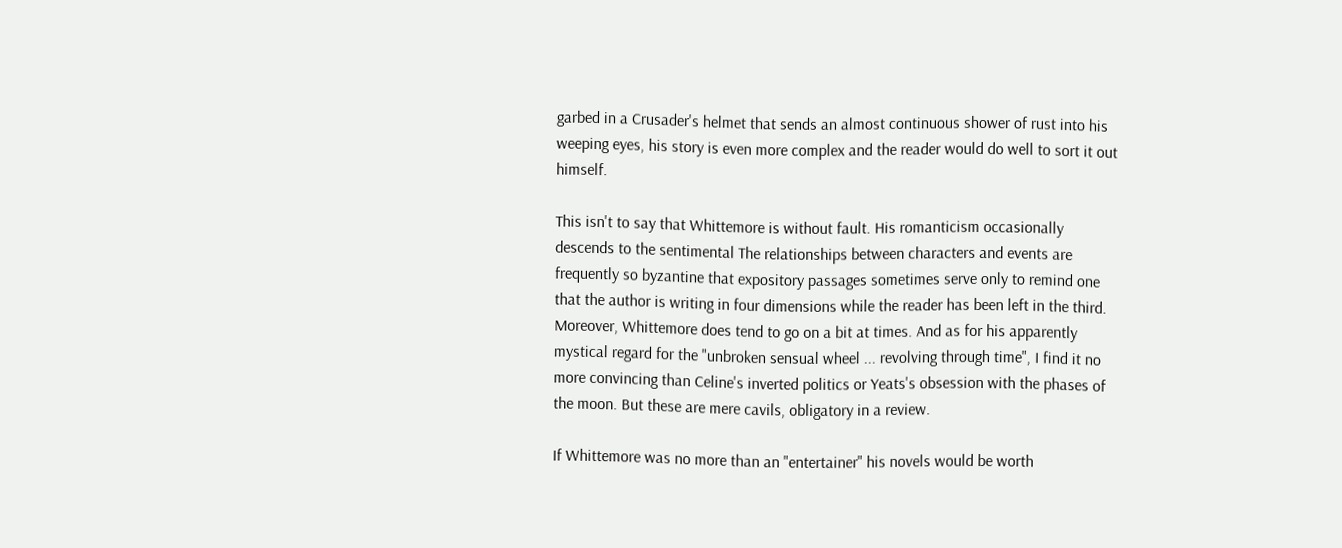garbed in a Crusader's helmet that sends an almost continuous shower of rust into his weeping eyes, his story is even more complex and the reader would do well to sort it out himself.

This isn't to say that Whittemore is without fault. His romanticism occasionally descends to the sentimental The relationships between characters and events are frequently so byzantine that expository passages sometimes serve only to remind one that the author is writing in four dimensions while the reader has been left in the third. Moreover, Whittemore does tend to go on a bit at times. And as for his apparently mystical regard for the "unbroken sensual wheel ... revolving through time", I find it no more convincing than Celine's inverted politics or Yeats's obsession with the phases of the moon. But these are mere cavils, obligatory in a review.

If Whittemore was no more than an "entertainer" his novels would be worth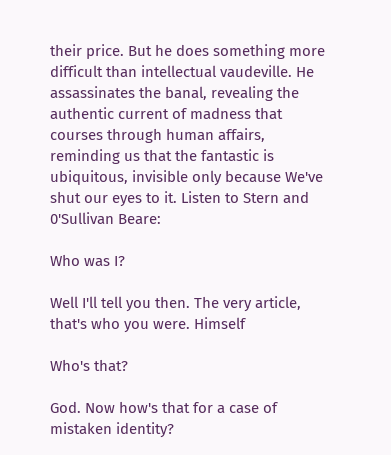their price. But he does something more difficult than intellectual vaudeville. He assassinates the banal, revealing the authentic current of madness that courses through human affairs, reminding us that the fantastic is ubiquitous, invisible only because We've shut our eyes to it. Listen to Stern and 0'Sullivan Beare:

Who was I?

Well I'll tell you then. The very article, that's who you were. Himself

Who's that?

God. Now how's that for a case of mistaken identity?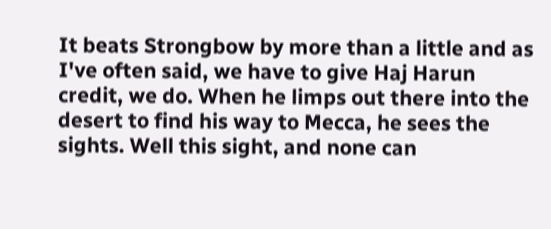It beats Strongbow by more than a little and as I've often said, we have to give Haj Harun credit, we do. When he limps out there into the desert to find his way to Mecca, he sees the sights. Well this sight, and none can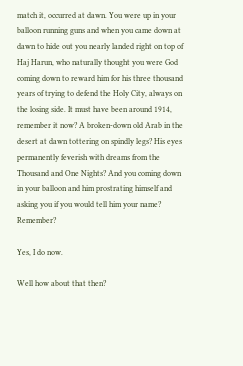match it, occurred at dawn. You were up in your balloon running guns and when you came down at dawn to hide out you nearly landed right on top of Haj Harun, who naturally thought you were God coming down to reward him for his three thousand years of trying to defend the Holy City, always on the losing side. It must have been around 1914, remember it now? A broken-down old Arab in the desert at dawn tottering on spindly legs? His eyes permanently feverish with dreams from the Thousand and One Nights? And you coming down in your balloon and him prostrating himself and asking you if you would tell him your name? Remember?

Yes, I do now.

Well how about that then?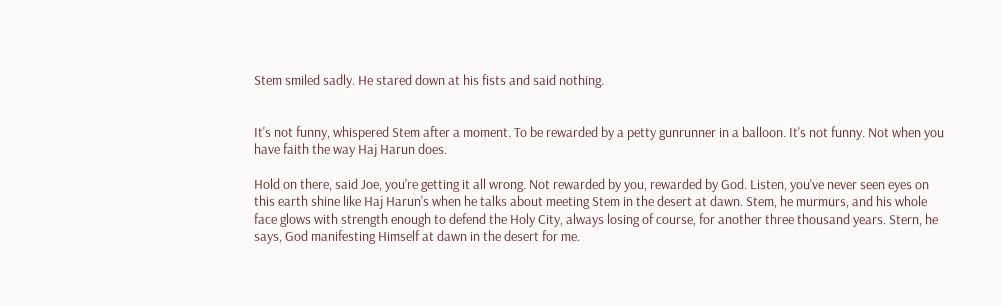Stem smiled sadly. He stared down at his fists and said nothing.


It's not funny, whispered Stem after a moment. To be rewarded by a petty gunrunner in a balloon. It's not funny. Not when you have faith the way Haj Harun does.

Hold on there, said Joe, you're getting it all wrong. Not rewarded by you, rewarded by God. Listen, you've never seen eyes on this earth shine like Haj Harun's when he talks about meeting Stem in the desert at dawn. Stem, he murmurs, and his whole face glows with strength enough to defend the Holy City, always losing of course, for another three thousand years. Stern, he says, God manifesting Himself at dawn in the desert for me.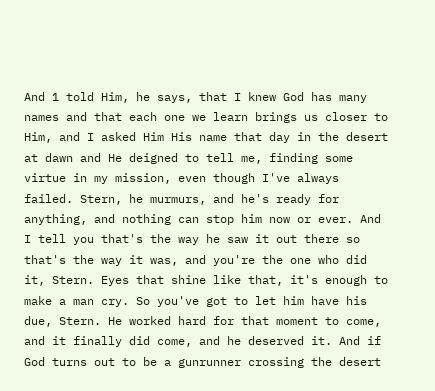And 1 told Him, he says, that I knew God has many names and that each one we learn brings us closer to Him, and I asked Him His name that day in the desert at dawn and He deigned to tell me, finding some virtue in my mission, even though I've always failed. Stern, he murmurs, and he's ready for anything, and nothing can stop him now or ever. And I tell you that's the way he saw it out there so that's the way it was, and you're the one who did it, Stern. Eyes that shine like that, it's enough to make a man cry. So you've got to let him have his due, Stern. He worked hard for that moment to come, and it finally did come, and he deserved it. And if God turns out to be a gunrunner crossing the desert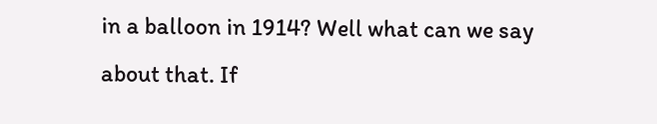in a balloon in 1914? Well what can we say about that. If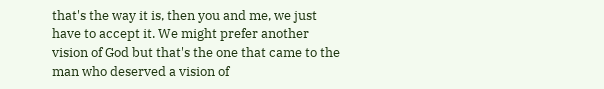that's the way it is, then you and me, we just have to accept it. We might prefer another vision of God but that's the one that came to the man who deserved a vision of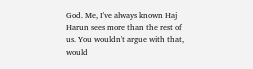God. Me, I've always known Haj Harun sees more than the rest of us. You wouldn't argue with that, would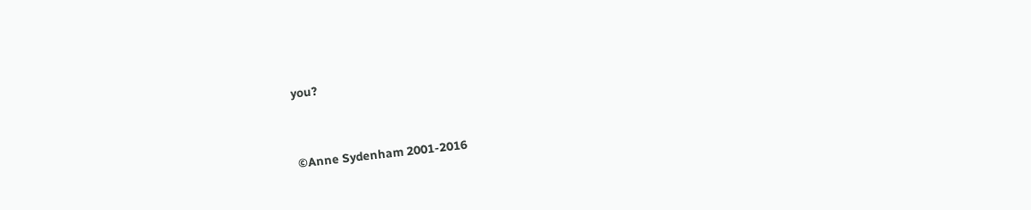you?



©Anne Sydenham 2001-2016